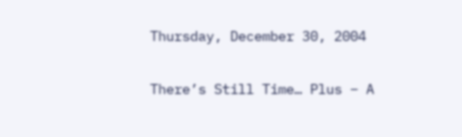Thursday, December 30, 2004

There’s Still Time… Plus – A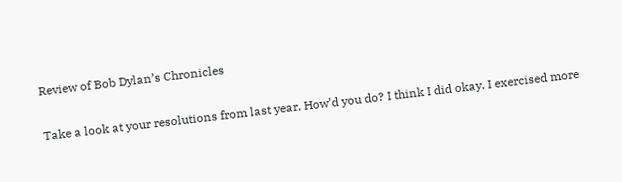Review of Bob Dylan’s Chronicles

Take a look at your resolutions from last year. How’d you do? I think I did okay. I exercised more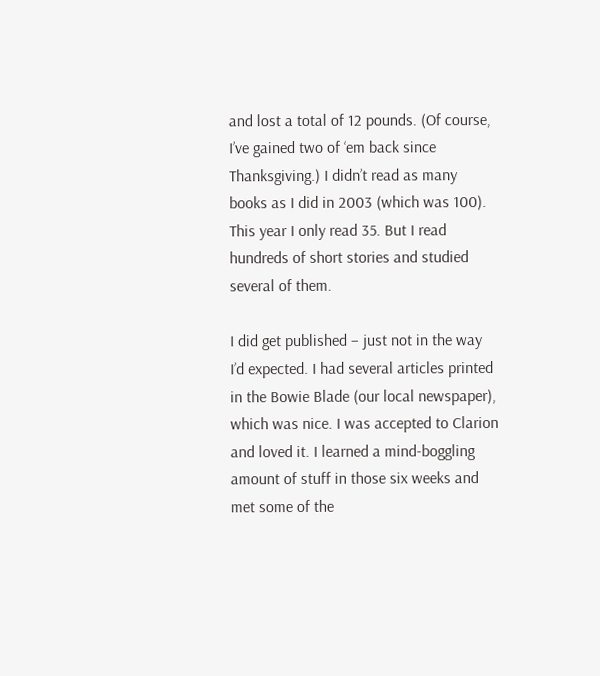and lost a total of 12 pounds. (Of course, I’ve gained two of ‘em back since Thanksgiving.) I didn’t read as many books as I did in 2003 (which was 100). This year I only read 35. But I read hundreds of short stories and studied several of them.

I did get published – just not in the way I’d expected. I had several articles printed in the Bowie Blade (our local newspaper), which was nice. I was accepted to Clarion and loved it. I learned a mind-boggling amount of stuff in those six weeks and met some of the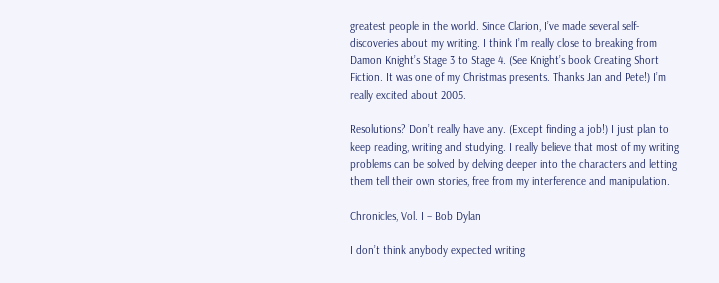greatest people in the world. Since Clarion, I’ve made several self-discoveries about my writing. I think I’m really close to breaking from Damon Knight’s Stage 3 to Stage 4. (See Knight’s book Creating Short Fiction. It was one of my Christmas presents. Thanks Jan and Pete!) I’m really excited about 2005.

Resolutions? Don’t really have any. (Except finding a job!) I just plan to keep reading, writing and studying. I really believe that most of my writing problems can be solved by delving deeper into the characters and letting them tell their own stories, free from my interference and manipulation.

Chronicles, Vol. I – Bob Dylan

I don’t think anybody expected writing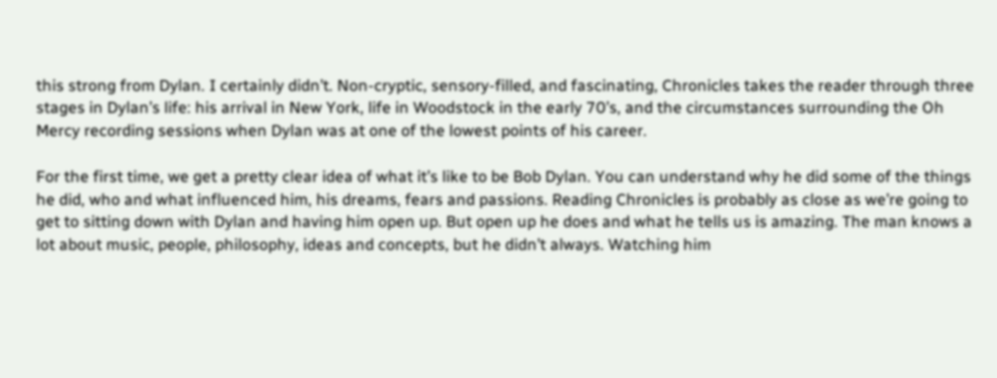this strong from Dylan. I certainly didn’t. Non-cryptic, sensory-filled, and fascinating, Chronicles takes the reader through three stages in Dylan’s life: his arrival in New York, life in Woodstock in the early 70’s, and the circumstances surrounding the Oh Mercy recording sessions when Dylan was at one of the lowest points of his career.

For the first time, we get a pretty clear idea of what it’s like to be Bob Dylan. You can understand why he did some of the things he did, who and what influenced him, his dreams, fears and passions. Reading Chronicles is probably as close as we’re going to get to sitting down with Dylan and having him open up. But open up he does and what he tells us is amazing. The man knows a lot about music, people, philosophy, ideas and concepts, but he didn’t always. Watching him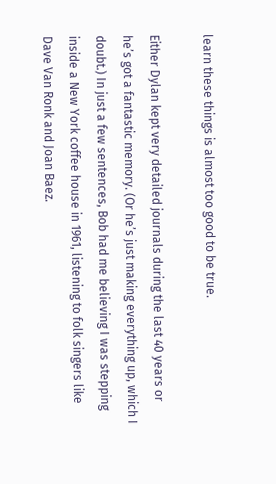learn these things is almost too good to be true.

Either Dylan kept very detailed journals during the last 40 years or he’s got a fantastic memory. (Or he’s just making everything up, which I doubt.) In just a few sentences, Bob had me believing I was stepping inside a New York coffee house in 1961, listening to folk singers like Dave Van Ronk and Joan Baez.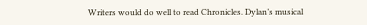Writers would do well to read Chronicles. Dylan’s musical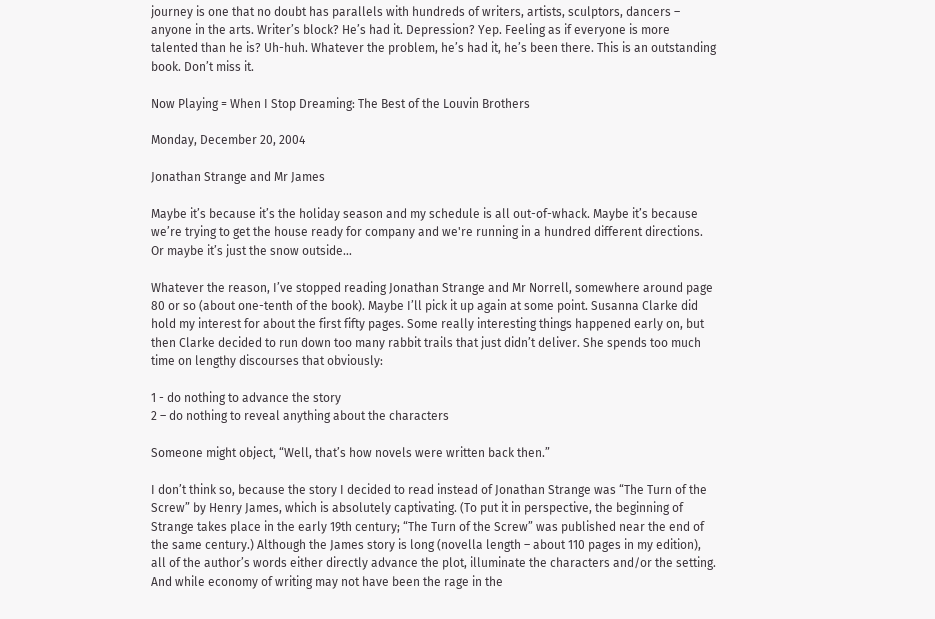journey is one that no doubt has parallels with hundreds of writers, artists, sculptors, dancers – anyone in the arts. Writer’s block? He’s had it. Depression? Yep. Feeling as if everyone is more talented than he is? Uh-huh. Whatever the problem, he’s had it, he’s been there. This is an outstanding book. Don’t miss it.

Now Playing = When I Stop Dreaming: The Best of the Louvin Brothers

Monday, December 20, 2004

Jonathan Strange and Mr James

Maybe it’s because it’s the holiday season and my schedule is all out-of-whack. Maybe it’s because we’re trying to get the house ready for company and we're running in a hundred different directions. Or maybe it’s just the snow outside…

Whatever the reason, I’ve stopped reading Jonathan Strange and Mr Norrell, somewhere around page 80 or so (about one-tenth of the book). Maybe I’ll pick it up again at some point. Susanna Clarke did hold my interest for about the first fifty pages. Some really interesting things happened early on, but then Clarke decided to run down too many rabbit trails that just didn’t deliver. She spends too much time on lengthy discourses that obviously:

1 - do nothing to advance the story
2 – do nothing to reveal anything about the characters

Someone might object, “Well, that’s how novels were written back then.”

I don’t think so, because the story I decided to read instead of Jonathan Strange was “The Turn of the Screw” by Henry James, which is absolutely captivating. (To put it in perspective, the beginning of Strange takes place in the early 19th century; “The Turn of the Screw” was published near the end of the same century.) Although the James story is long (novella length – about 110 pages in my edition), all of the author’s words either directly advance the plot, illuminate the characters and/or the setting. And while economy of writing may not have been the rage in the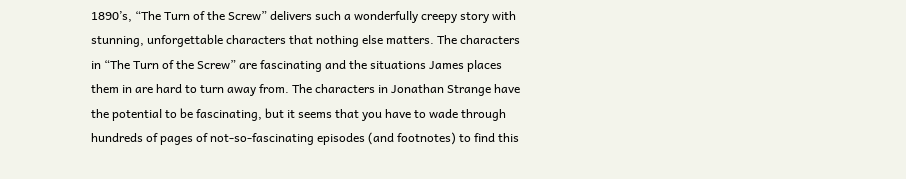1890’s, “The Turn of the Screw” delivers such a wonderfully creepy story with stunning, unforgettable characters that nothing else matters. The characters in “The Turn of the Screw” are fascinating and the situations James places them in are hard to turn away from. The characters in Jonathan Strange have the potential to be fascinating, but it seems that you have to wade through hundreds of pages of not-so-fascinating episodes (and footnotes) to find this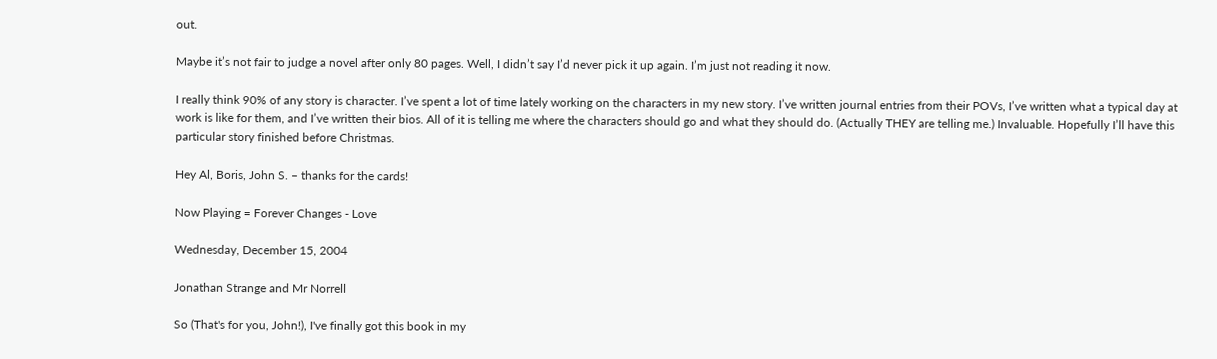out.

Maybe it’s not fair to judge a novel after only 80 pages. Well, I didn’t say I’d never pick it up again. I’m just not reading it now.

I really think 90% of any story is character. I’ve spent a lot of time lately working on the characters in my new story. I’ve written journal entries from their POVs, I’ve written what a typical day at work is like for them, and I’ve written their bios. All of it is telling me where the characters should go and what they should do. (Actually THEY are telling me.) Invaluable. Hopefully I’ll have this particular story finished before Christmas.

Hey Al, Boris, John S. – thanks for the cards!

Now Playing = Forever Changes - Love

Wednesday, December 15, 2004

Jonathan Strange and Mr Norrell

So (That's for you, John!), I've finally got this book in my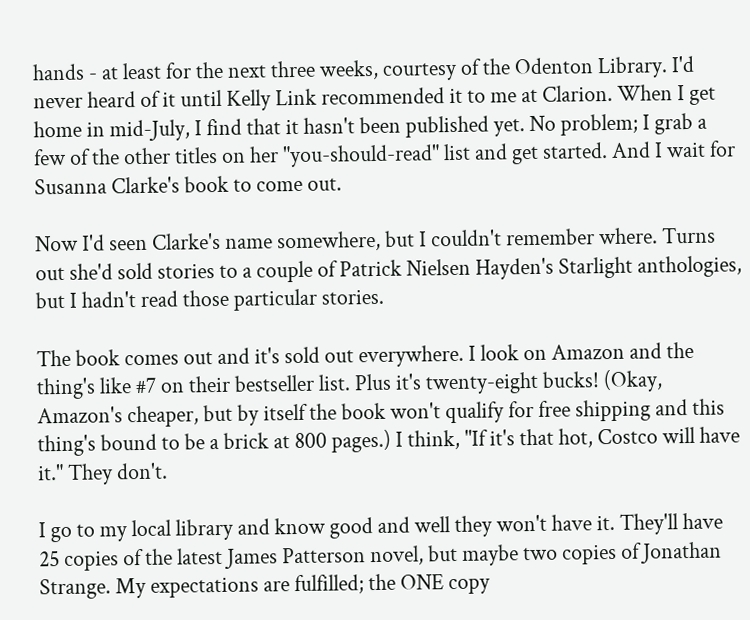hands - at least for the next three weeks, courtesy of the Odenton Library. I'd never heard of it until Kelly Link recommended it to me at Clarion. When I get home in mid-July, I find that it hasn't been published yet. No problem; I grab a few of the other titles on her "you-should-read" list and get started. And I wait for Susanna Clarke's book to come out.

Now I'd seen Clarke's name somewhere, but I couldn't remember where. Turns out she'd sold stories to a couple of Patrick Nielsen Hayden's Starlight anthologies, but I hadn't read those particular stories.

The book comes out and it's sold out everywhere. I look on Amazon and the thing's like #7 on their bestseller list. Plus it's twenty-eight bucks! (Okay, Amazon's cheaper, but by itself the book won't qualify for free shipping and this thing's bound to be a brick at 800 pages.) I think, "If it's that hot, Costco will have it." They don't.

I go to my local library and know good and well they won't have it. They'll have 25 copies of the latest James Patterson novel, but maybe two copies of Jonathan Strange. My expectations are fulfilled; the ONE copy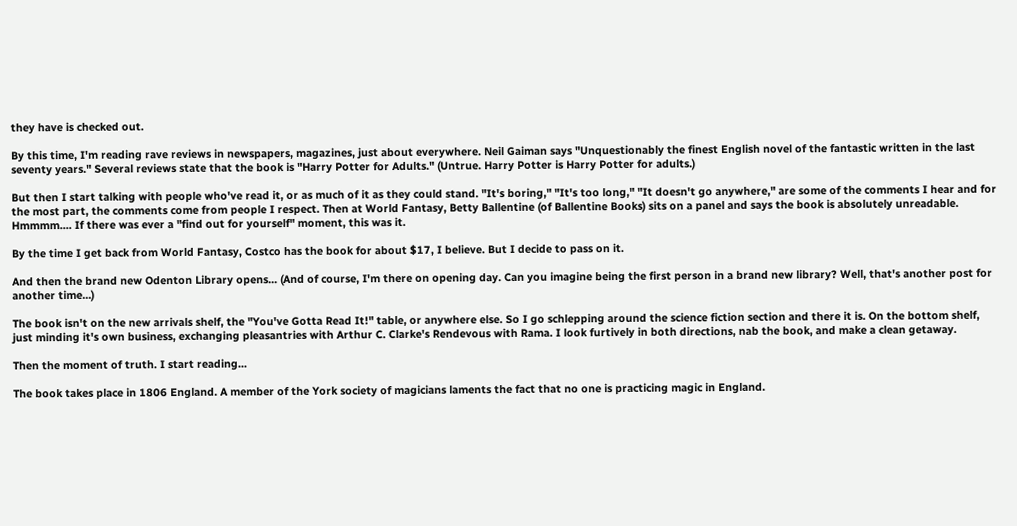they have is checked out.

By this time, I'm reading rave reviews in newspapers, magazines, just about everywhere. Neil Gaiman says "Unquestionably the finest English novel of the fantastic written in the last seventy years." Several reviews state that the book is "Harry Potter for Adults." (Untrue. Harry Potter is Harry Potter for adults.)

But then I start talking with people who've read it, or as much of it as they could stand. "It's boring," "It's too long," "It doesn't go anywhere," are some of the comments I hear and for the most part, the comments come from people I respect. Then at World Fantasy, Betty Ballentine (of Ballentine Books) sits on a panel and says the book is absolutely unreadable. Hmmmm.... If there was ever a "find out for yourself" moment, this was it.

By the time I get back from World Fantasy, Costco has the book for about $17, I believe. But I decide to pass on it.

And then the brand new Odenton Library opens... (And of course, I'm there on opening day. Can you imagine being the first person in a brand new library? Well, that's another post for another time...)

The book isn't on the new arrivals shelf, the "You've Gotta Read It!" table, or anywhere else. So I go schlepping around the science fiction section and there it is. On the bottom shelf, just minding it's own business, exchanging pleasantries with Arthur C. Clarke's Rendevous with Rama. I look furtively in both directions, nab the book, and make a clean getaway.

Then the moment of truth. I start reading...

The book takes place in 1806 England. A member of the York society of magicians laments the fact that no one is practicing magic in England.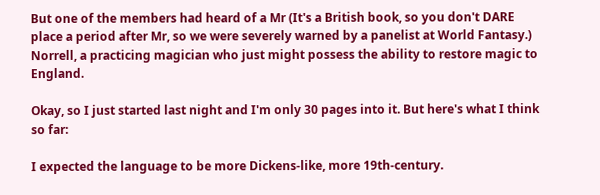But one of the members had heard of a Mr (It's a British book, so you don't DARE place a period after Mr, so we were severely warned by a panelist at World Fantasy.) Norrell, a practicing magician who just might possess the ability to restore magic to England.

Okay, so I just started last night and I'm only 30 pages into it. But here's what I think so far:

I expected the language to be more Dickens-like, more 19th-century.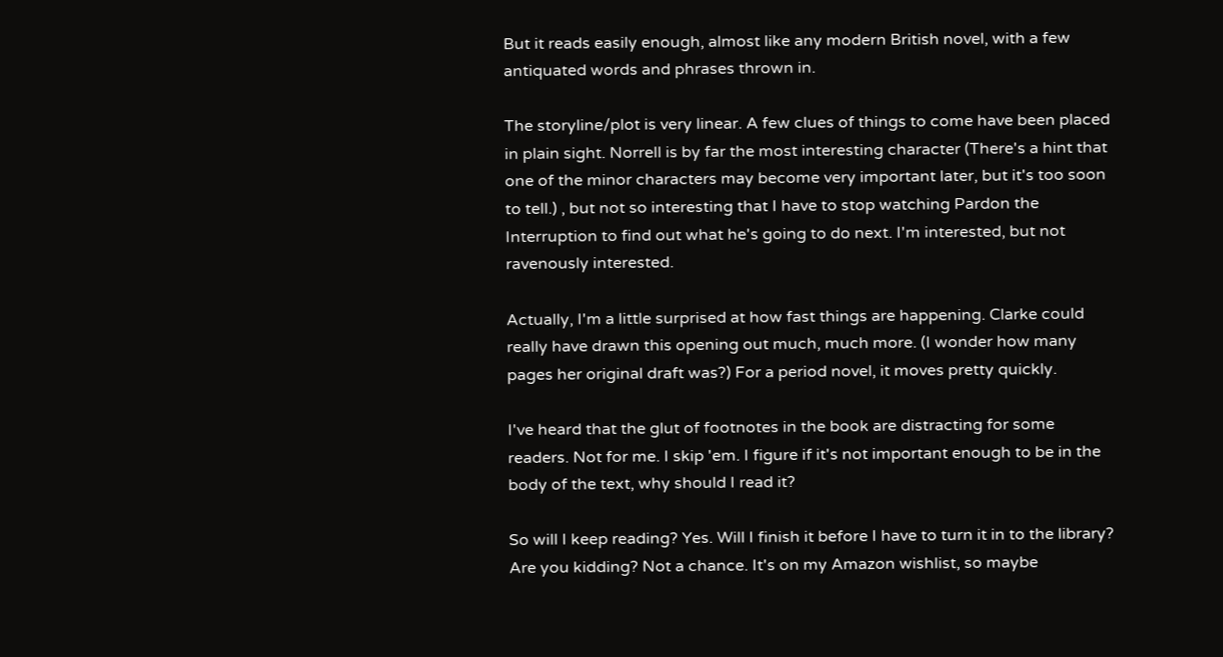But it reads easily enough, almost like any modern British novel, with a few antiquated words and phrases thrown in.

The storyline/plot is very linear. A few clues of things to come have been placed in plain sight. Norrell is by far the most interesting character (There's a hint that one of the minor characters may become very important later, but it's too soon to tell.) , but not so interesting that I have to stop watching Pardon the Interruption to find out what he's going to do next. I'm interested, but not ravenously interested.

Actually, I'm a little surprised at how fast things are happening. Clarke could really have drawn this opening out much, much more. (I wonder how many pages her original draft was?) For a period novel, it moves pretty quickly.

I've heard that the glut of footnotes in the book are distracting for some readers. Not for me. I skip 'em. I figure if it's not important enough to be in the body of the text, why should I read it?

So will I keep reading? Yes. Will I finish it before I have to turn it in to the library? Are you kidding? Not a chance. It's on my Amazon wishlist, so maybe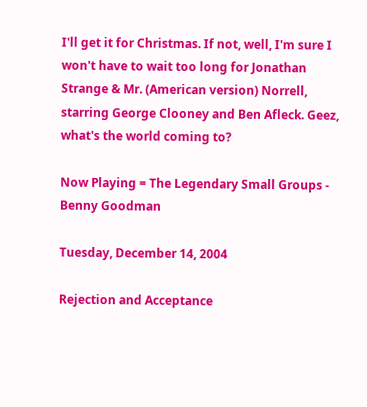I'll get it for Christmas. If not, well, I'm sure I won't have to wait too long for Jonathan Strange & Mr. (American version) Norrell, starring George Clooney and Ben Afleck. Geez, what's the world coming to?

Now Playing = The Legendary Small Groups - Benny Goodman

Tuesday, December 14, 2004

Rejection and Acceptance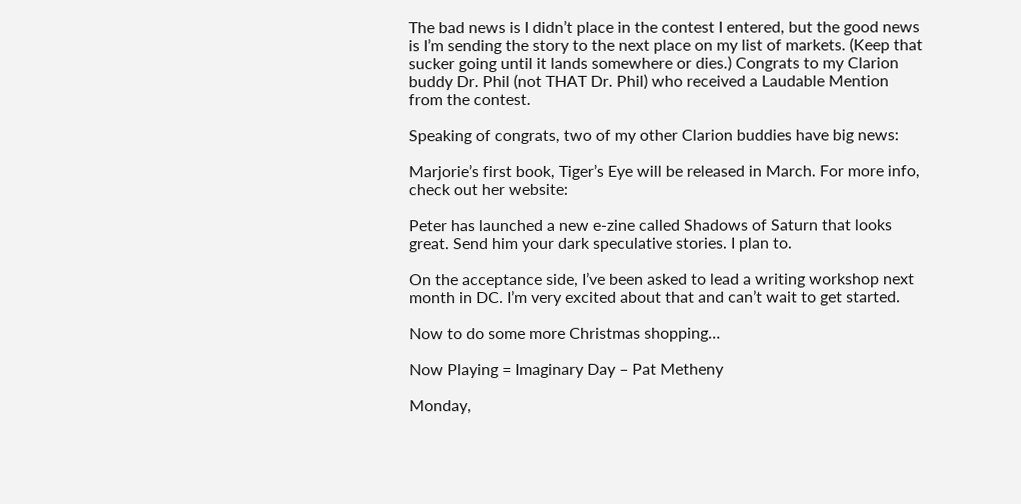The bad news is I didn’t place in the contest I entered, but the good news is I’m sending the story to the next place on my list of markets. (Keep that sucker going until it lands somewhere or dies.) Congrats to my Clarion buddy Dr. Phil (not THAT Dr. Phil) who received a Laudable Mention from the contest.

Speaking of congrats, two of my other Clarion buddies have big news:

Marjorie’s first book, Tiger’s Eye will be released in March. For more info, check out her website:

Peter has launched a new e-zine called Shadows of Saturn that looks great. Send him your dark speculative stories. I plan to.

On the acceptance side, I’ve been asked to lead a writing workshop next month in DC. I’m very excited about that and can’t wait to get started.

Now to do some more Christmas shopping…

Now Playing = Imaginary Day – Pat Metheny

Monday,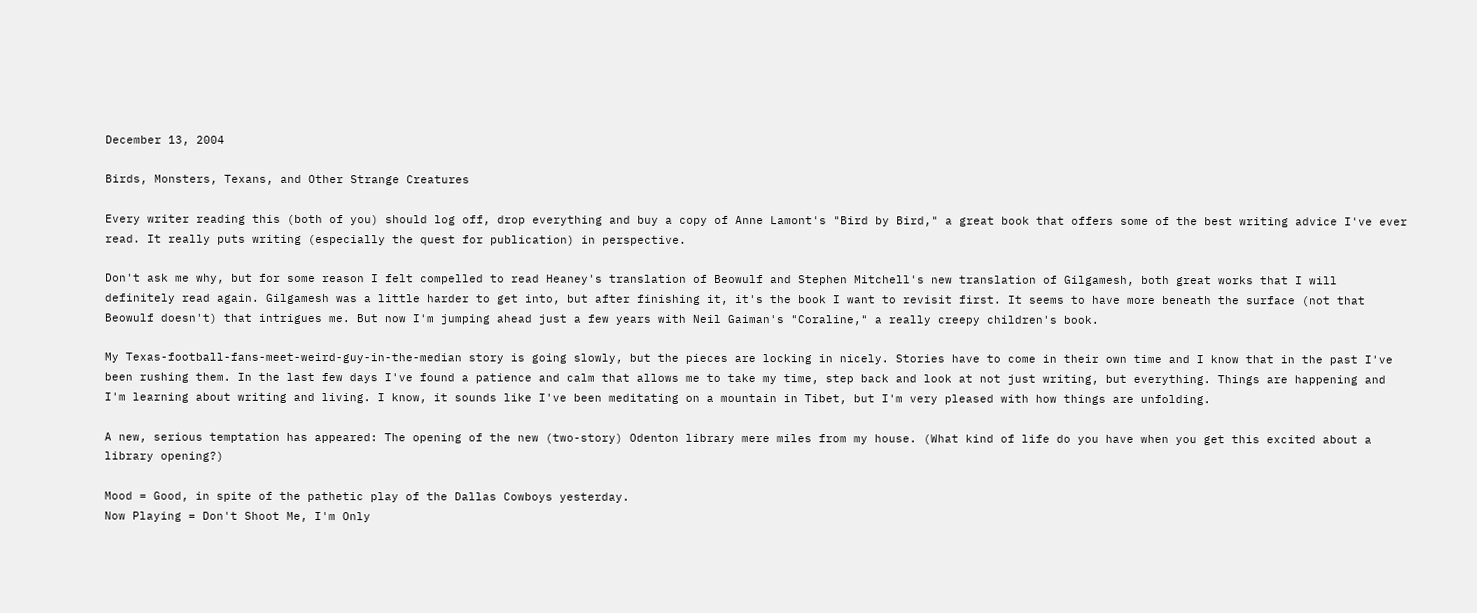December 13, 2004

Birds, Monsters, Texans, and Other Strange Creatures

Every writer reading this (both of you) should log off, drop everything and buy a copy of Anne Lamont's "Bird by Bird," a great book that offers some of the best writing advice I've ever read. It really puts writing (especially the quest for publication) in perspective.

Don't ask me why, but for some reason I felt compelled to read Heaney's translation of Beowulf and Stephen Mitchell's new translation of Gilgamesh, both great works that I will definitely read again. Gilgamesh was a little harder to get into, but after finishing it, it's the book I want to revisit first. It seems to have more beneath the surface (not that Beowulf doesn't) that intrigues me. But now I'm jumping ahead just a few years with Neil Gaiman's "Coraline," a really creepy children's book.

My Texas-football-fans-meet-weird-guy-in-the-median story is going slowly, but the pieces are locking in nicely. Stories have to come in their own time and I know that in the past I've been rushing them. In the last few days I've found a patience and calm that allows me to take my time, step back and look at not just writing, but everything. Things are happening and I'm learning about writing and living. I know, it sounds like I've been meditating on a mountain in Tibet, but I'm very pleased with how things are unfolding.

A new, serious temptation has appeared: The opening of the new (two-story) Odenton library mere miles from my house. (What kind of life do you have when you get this excited about a library opening?)

Mood = Good, in spite of the pathetic play of the Dallas Cowboys yesterday.
Now Playing = Don't Shoot Me, I'm Only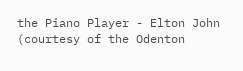the Piano Player - Elton John (courtesy of the Odenton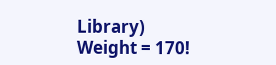Library)
Weight = 170!